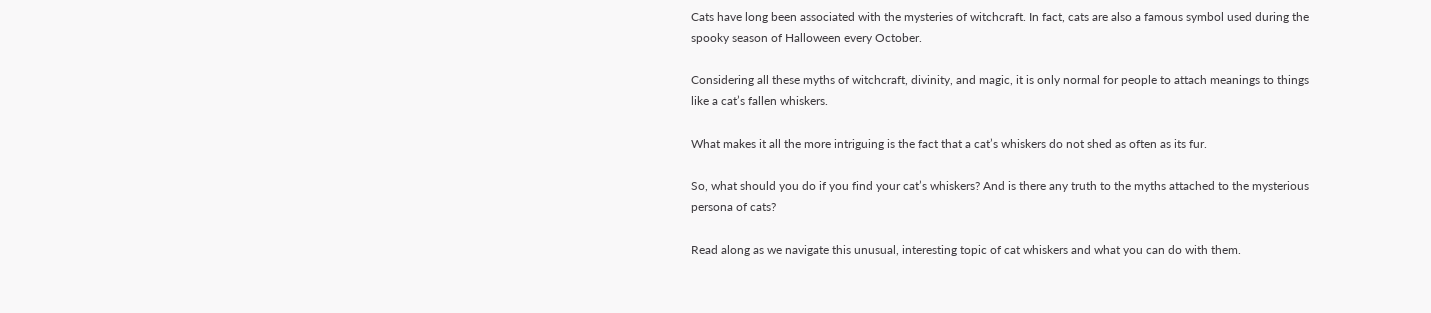Cats have long been associated with the mysteries of witchcraft. In fact, cats are also a famous symbol used during the spooky season of Halloween every October.

Considering all these myths of witchcraft, divinity, and magic, it is only normal for people to attach meanings to things like a cat’s fallen whiskers.

What makes it all the more intriguing is the fact that a cat’s whiskers do not shed as often as its fur.

So, what should you do if you find your cat’s whiskers? And is there any truth to the myths attached to the mysterious persona of cats?

Read along as we navigate this unusual, interesting topic of cat whiskers and what you can do with them.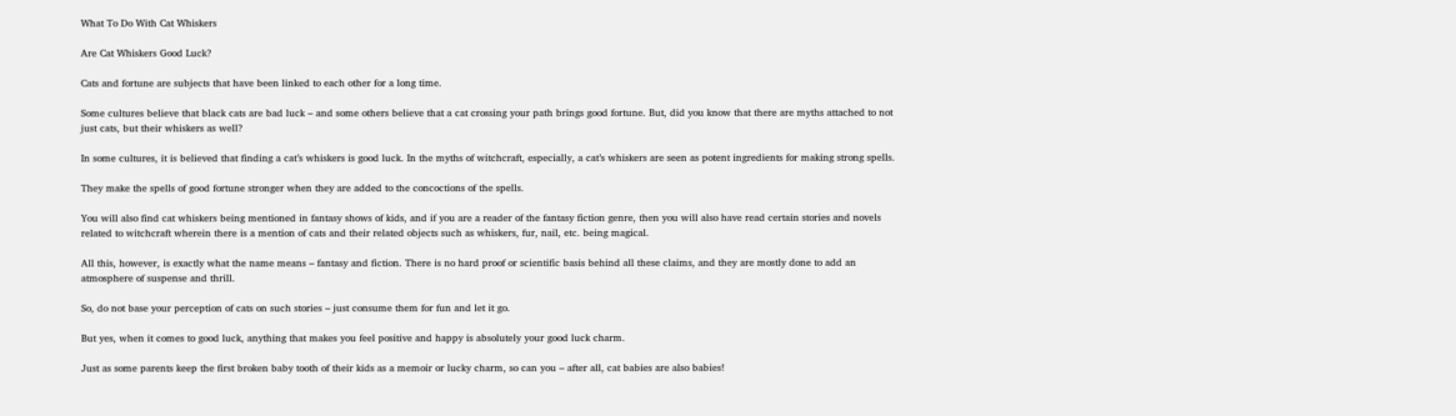What To Do With Cat Whiskers

Are Cat Whiskers Good Luck?

Cats and fortune are subjects that have been linked to each other for a long time.

Some cultures believe that black cats are bad luck – and some others believe that a cat crossing your path brings good fortune. But, did you know that there are myths attached to not just cats, but their whiskers as well?

In some cultures, it is believed that finding a cat’s whiskers is good luck. In the myths of witchcraft, especially, a cat’s whiskers are seen as potent ingredients for making strong spells.

They make the spells of good fortune stronger when they are added to the concoctions of the spells.

You will also find cat whiskers being mentioned in fantasy shows of kids, and if you are a reader of the fantasy fiction genre, then you will also have read certain stories and novels related to witchcraft wherein there is a mention of cats and their related objects such as whiskers, fur, nail, etc. being magical.

All this, however, is exactly what the name means – fantasy and fiction. There is no hard proof or scientific basis behind all these claims, and they are mostly done to add an atmosphere of suspense and thrill.

So, do not base your perception of cats on such stories – just consume them for fun and let it go.

But yes, when it comes to good luck, anything that makes you feel positive and happy is absolutely your good luck charm.

Just as some parents keep the first broken baby tooth of their kids as a memoir or lucky charm, so can you – after all, cat babies are also babies!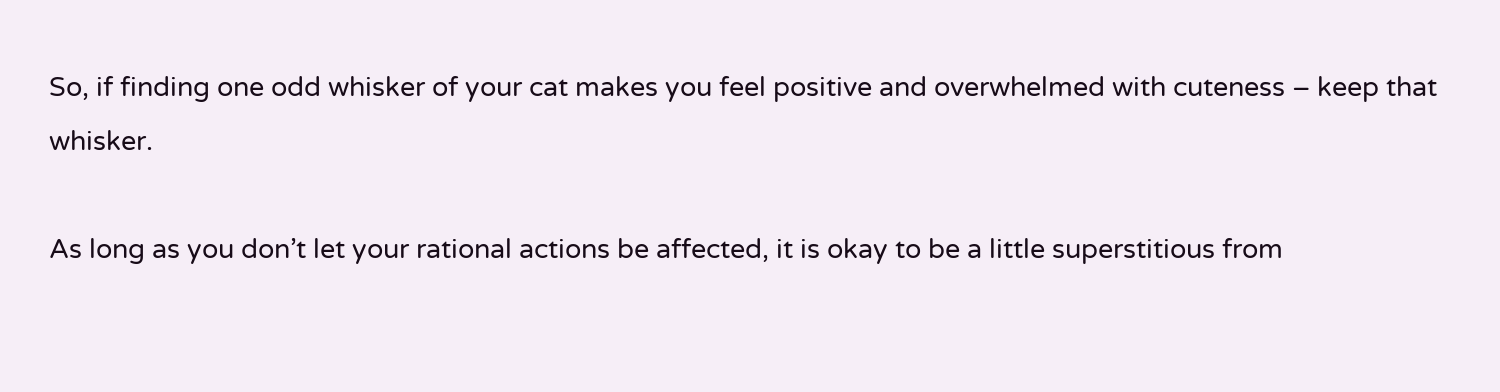So, if finding one odd whisker of your cat makes you feel positive and overwhelmed with cuteness – keep that whisker.

As long as you don’t let your rational actions be affected, it is okay to be a little superstitious from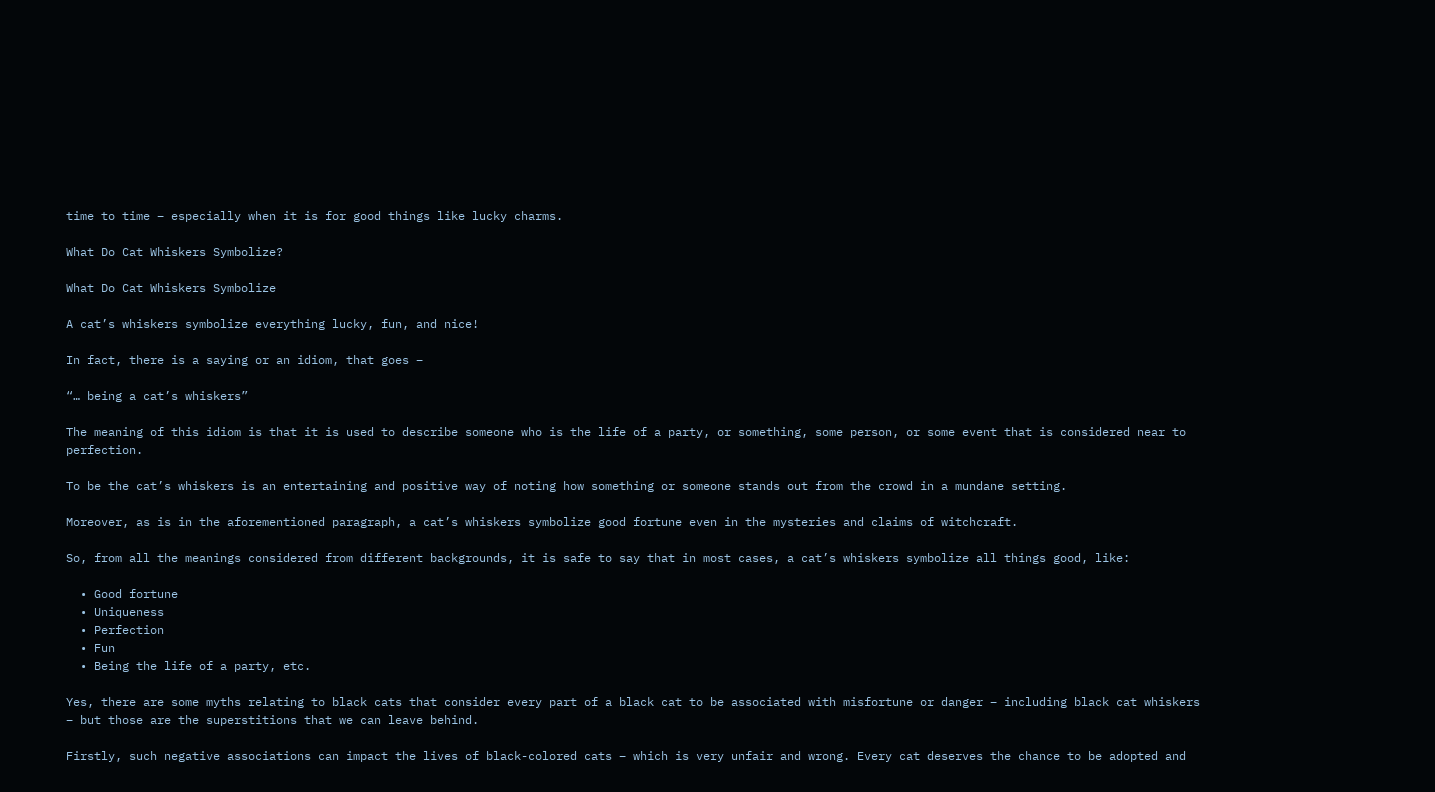time to time – especially when it is for good things like lucky charms.

What Do Cat Whiskers Symbolize?

What Do Cat Whiskers Symbolize

A cat’s whiskers symbolize everything lucky, fun, and nice!

In fact, there is a saying or an idiom, that goes –

“… being a cat’s whiskers”

The meaning of this idiom is that it is used to describe someone who is the life of a party, or something, some person, or some event that is considered near to perfection.

To be the cat’s whiskers is an entertaining and positive way of noting how something or someone stands out from the crowd in a mundane setting.

Moreover, as is in the aforementioned paragraph, a cat’s whiskers symbolize good fortune even in the mysteries and claims of witchcraft.

So, from all the meanings considered from different backgrounds, it is safe to say that in most cases, a cat’s whiskers symbolize all things good, like:

  • Good fortune
  • Uniqueness
  • Perfection
  • Fun
  • Being the life of a party, etc.

Yes, there are some myths relating to black cats that consider every part of a black cat to be associated with misfortune or danger – including black cat whiskers – but those are the superstitions that we can leave behind.

Firstly, such negative associations can impact the lives of black-colored cats – which is very unfair and wrong. Every cat deserves the chance to be adopted and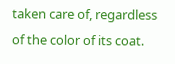taken care of, regardless of the color of its coat.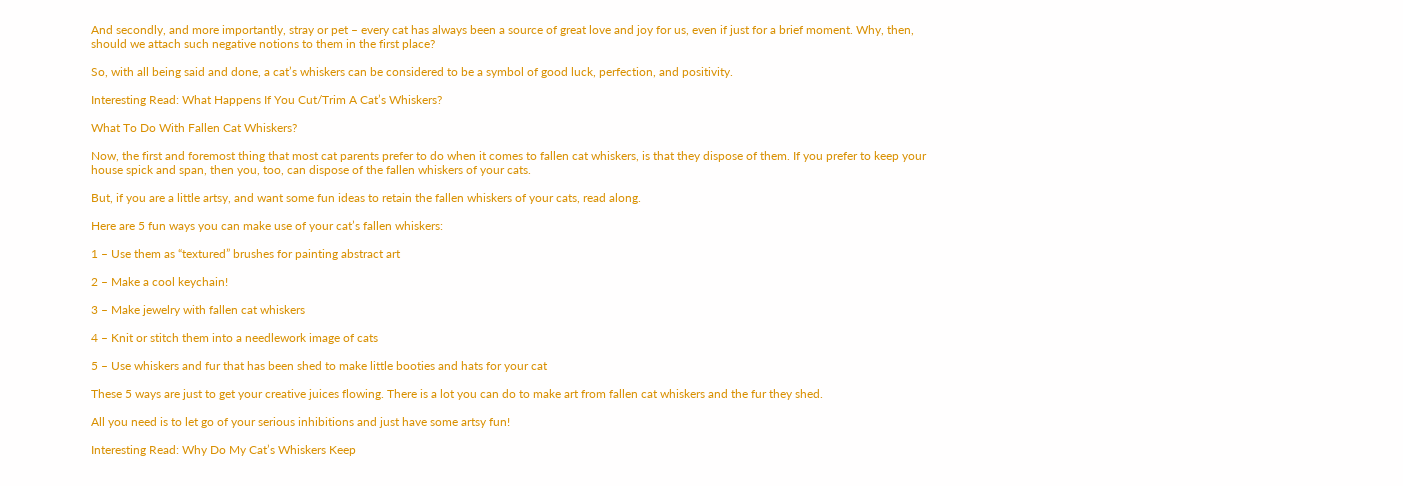And secondly, and more importantly, stray or pet – every cat has always been a source of great love and joy for us, even if just for a brief moment. Why, then, should we attach such negative notions to them in the first place?

So, with all being said and done, a cat’s whiskers can be considered to be a symbol of good luck, perfection, and positivity.

Interesting Read: What Happens If You Cut/Trim A Cat’s Whiskers?

What To Do With Fallen Cat Whiskers?

Now, the first and foremost thing that most cat parents prefer to do when it comes to fallen cat whiskers, is that they dispose of them. If you prefer to keep your house spick and span, then you, too, can dispose of the fallen whiskers of your cats.

But, if you are a little artsy, and want some fun ideas to retain the fallen whiskers of your cats, read along.

Here are 5 fun ways you can make use of your cat’s fallen whiskers:

1 – Use them as “textured” brushes for painting abstract art

2 – Make a cool keychain!

3 – Make jewelry with fallen cat whiskers

4 – Knit or stitch them into a needlework image of cats

5 – Use whiskers and fur that has been shed to make little booties and hats for your cat

These 5 ways are just to get your creative juices flowing. There is a lot you can do to make art from fallen cat whiskers and the fur they shed.

All you need is to let go of your serious inhibitions and just have some artsy fun!

Interesting Read: Why Do My Cat’s Whiskers Keep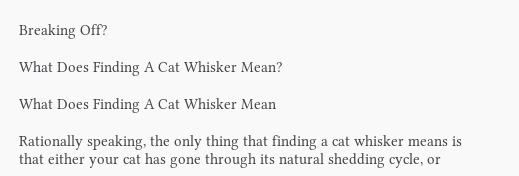Breaking Off?

What Does Finding A Cat Whisker Mean?

What Does Finding A Cat Whisker Mean

Rationally speaking, the only thing that finding a cat whisker means is that either your cat has gone through its natural shedding cycle, or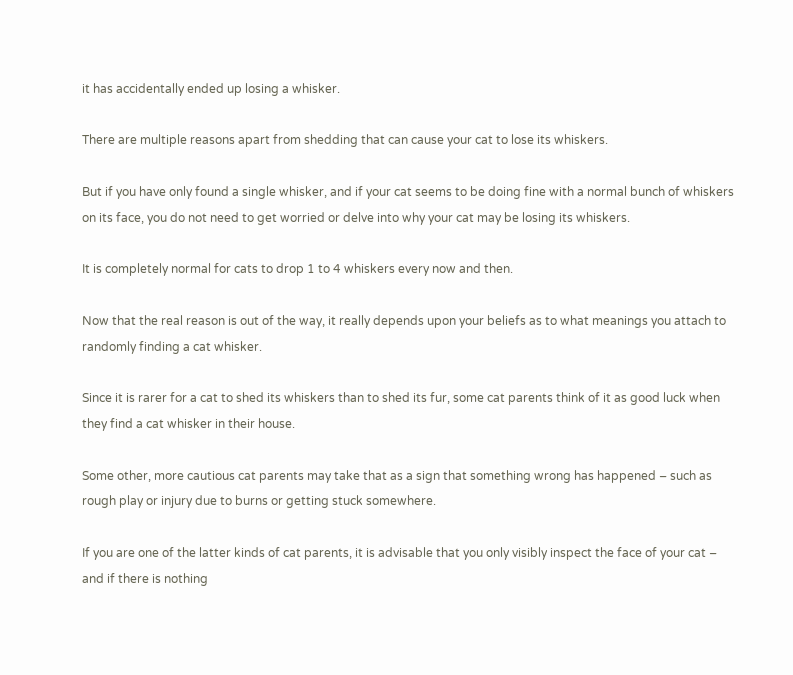it has accidentally ended up losing a whisker.

There are multiple reasons apart from shedding that can cause your cat to lose its whiskers.

But if you have only found a single whisker, and if your cat seems to be doing fine with a normal bunch of whiskers on its face, you do not need to get worried or delve into why your cat may be losing its whiskers.

It is completely normal for cats to drop 1 to 4 whiskers every now and then.

Now that the real reason is out of the way, it really depends upon your beliefs as to what meanings you attach to randomly finding a cat whisker.

Since it is rarer for a cat to shed its whiskers than to shed its fur, some cat parents think of it as good luck when they find a cat whisker in their house.

Some other, more cautious cat parents may take that as a sign that something wrong has happened – such as rough play or injury due to burns or getting stuck somewhere.

If you are one of the latter kinds of cat parents, it is advisable that you only visibly inspect the face of your cat – and if there is nothing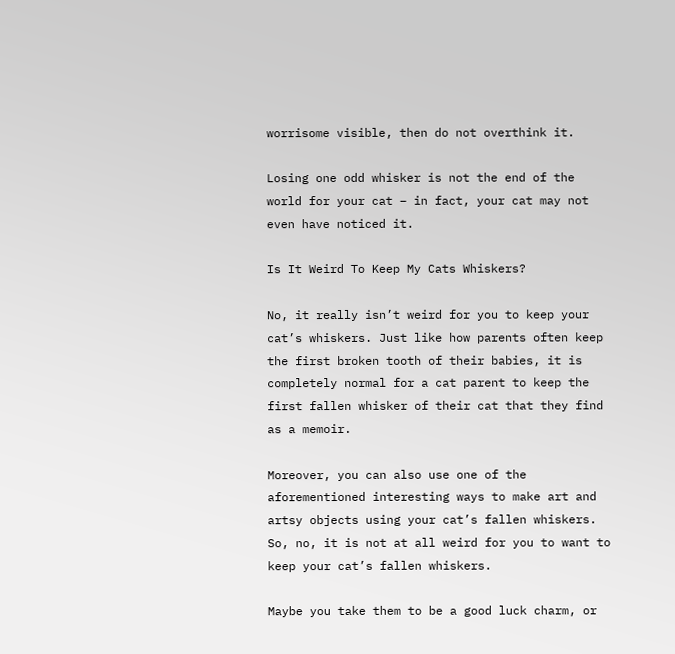worrisome visible, then do not overthink it.

Losing one odd whisker is not the end of the world for your cat – in fact, your cat may not even have noticed it.

Is It Weird To Keep My Cats Whiskers?

No, it really isn’t weird for you to keep your cat’s whiskers. Just like how parents often keep the first broken tooth of their babies, it is completely normal for a cat parent to keep the first fallen whisker of their cat that they find as a memoir.

Moreover, you can also use one of the aforementioned interesting ways to make art and artsy objects using your cat’s fallen whiskers. So, no, it is not at all weird for you to want to keep your cat’s fallen whiskers.

Maybe you take them to be a good luck charm, or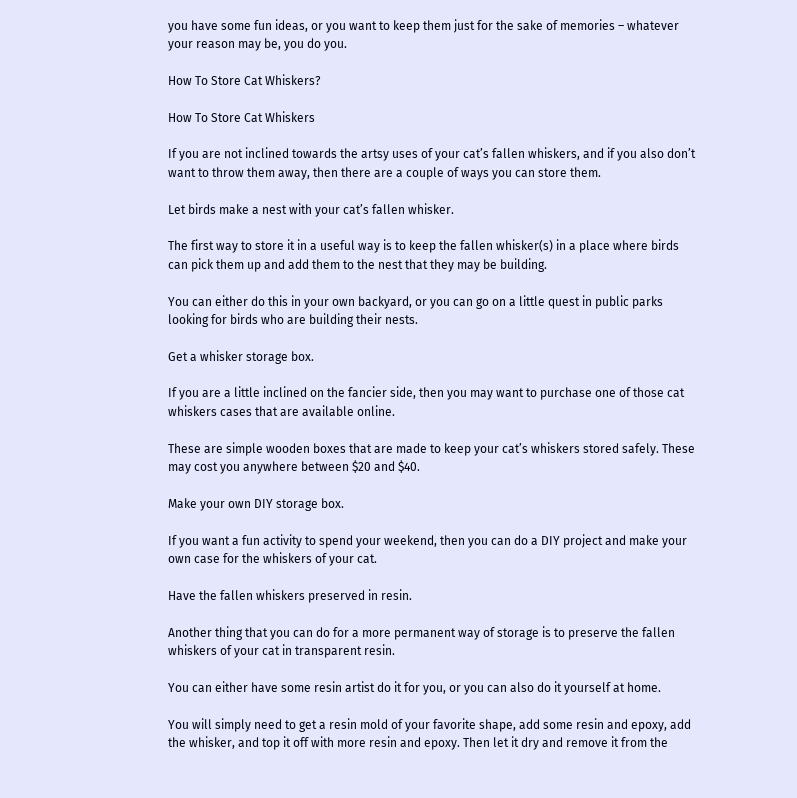you have some fun ideas, or you want to keep them just for the sake of memories – whatever your reason may be, you do you.

How To Store Cat Whiskers?

How To Store Cat Whiskers

If you are not inclined towards the artsy uses of your cat’s fallen whiskers, and if you also don’t want to throw them away, then there are a couple of ways you can store them.

Let birds make a nest with your cat’s fallen whisker.

The first way to store it in a useful way is to keep the fallen whisker(s) in a place where birds can pick them up and add them to the nest that they may be building.

You can either do this in your own backyard, or you can go on a little quest in public parks looking for birds who are building their nests.

Get a whisker storage box.

If you are a little inclined on the fancier side, then you may want to purchase one of those cat whiskers cases that are available online.

These are simple wooden boxes that are made to keep your cat’s whiskers stored safely. These may cost you anywhere between $20 and $40.

Make your own DIY storage box.

If you want a fun activity to spend your weekend, then you can do a DIY project and make your own case for the whiskers of your cat.

Have the fallen whiskers preserved in resin.

Another thing that you can do for a more permanent way of storage is to preserve the fallen whiskers of your cat in transparent resin.

You can either have some resin artist do it for you, or you can also do it yourself at home.

You will simply need to get a resin mold of your favorite shape, add some resin and epoxy, add the whisker, and top it off with more resin and epoxy. Then let it dry and remove it from the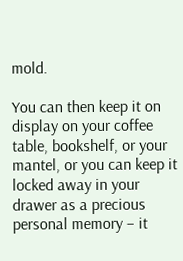mold.

You can then keep it on display on your coffee table, bookshelf, or your mantel, or you can keep it locked away in your drawer as a precious personal memory – it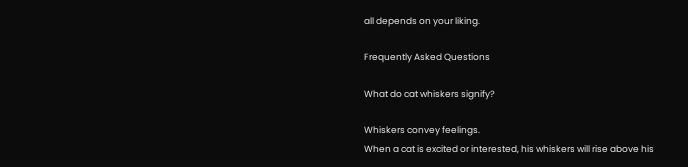all depends on your liking.

Frequently Asked Questions

What do cat whiskers signify?

Whiskers convey feelings.
When a cat is excited or interested, his whiskers will rise above his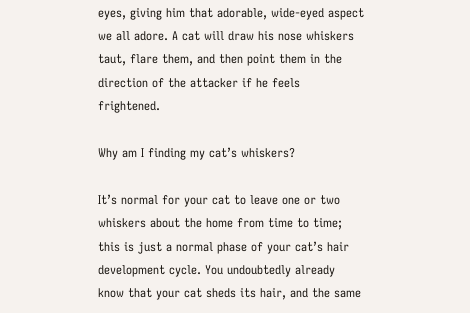eyes, giving him that adorable, wide-eyed aspect we all adore. A cat will draw his nose whiskers taut, flare them, and then point them in the direction of the attacker if he feels frightened.

Why am I finding my cat’s whiskers?

It’s normal for your cat to leave one or two whiskers about the home from time to time; this is just a normal phase of your cat’s hair development cycle. You undoubtedly already know that your cat sheds its hair, and the same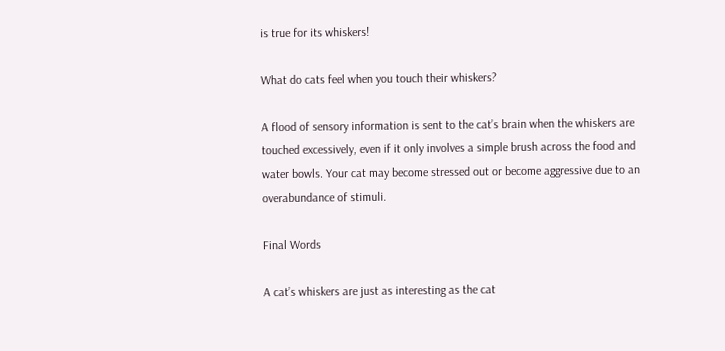is true for its whiskers!

What do cats feel when you touch their whiskers?

A flood of sensory information is sent to the cat’s brain when the whiskers are touched excessively, even if it only involves a simple brush across the food and water bowls. Your cat may become stressed out or become aggressive due to an overabundance of stimuli.

Final Words

A cat’s whiskers are just as interesting as the cat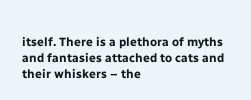itself. There is a plethora of myths and fantasies attached to cats and their whiskers – the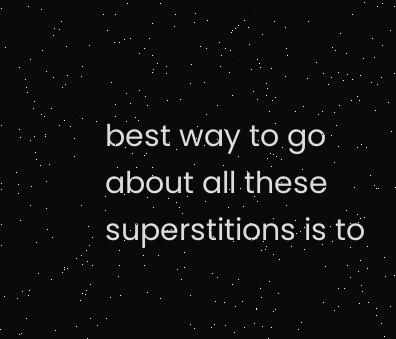best way to go about all these superstitions is to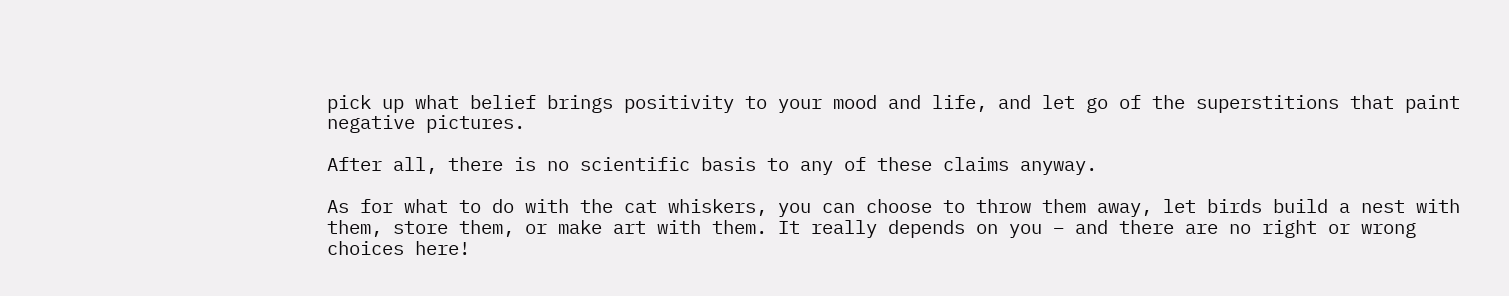pick up what belief brings positivity to your mood and life, and let go of the superstitions that paint negative pictures.

After all, there is no scientific basis to any of these claims anyway.

As for what to do with the cat whiskers, you can choose to throw them away, let birds build a nest with them, store them, or make art with them. It really depends on you – and there are no right or wrong choices here!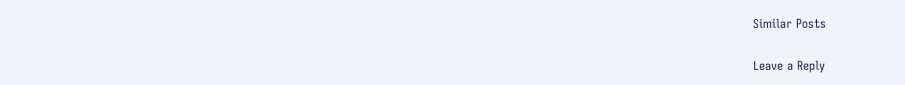Similar Posts

Leave a Reply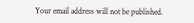Your email address will not be published.